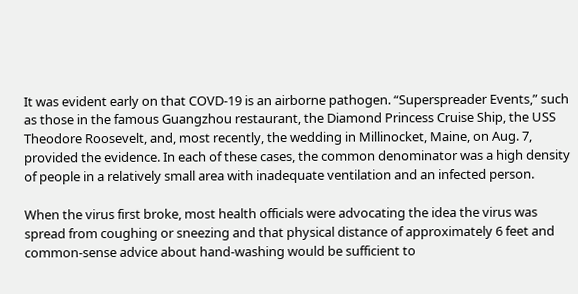It was evident early on that COVD-19 is an airborne pathogen. “Superspreader Events,” such as those in the famous Guangzhou restaurant, the Diamond Princess Cruise Ship, the USS Theodore Roosevelt, and, most recently, the wedding in Millinocket, Maine, on Aug. 7, provided the evidence. In each of these cases, the common denominator was a high density of people in a relatively small area with inadequate ventilation and an infected person.

When the virus first broke, most health officials were advocating the idea the virus was spread from coughing or sneezing and that physical distance of approximately 6 feet and common-sense advice about hand-washing would be sufficient to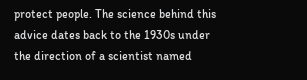protect people. The science behind this advice dates back to the 1930s under the direction of a scientist named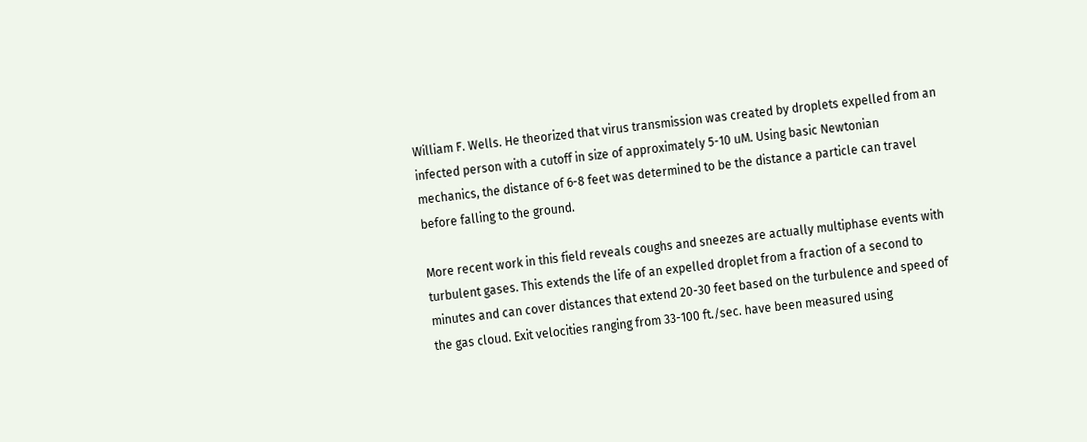William F. Wells. He theorized that virus transmission was created by droplets expelled from an infected person with a cutoff in size of approximately 5-10 uM. Using basic Newtonian mechanics, the distance of 6-8 feet was determined to be the distance a particle can travel before falling to the ground.

More recent work in this field reveals coughs and sneezes are actually multiphase events with turbulent gases. This extends the life of an expelled droplet from a fraction of a second to minutes and can cover distances that extend 20-30 feet based on the turbulence and speed of the gas cloud. Exit velocities ranging from 33-100 ft./sec. have been measured using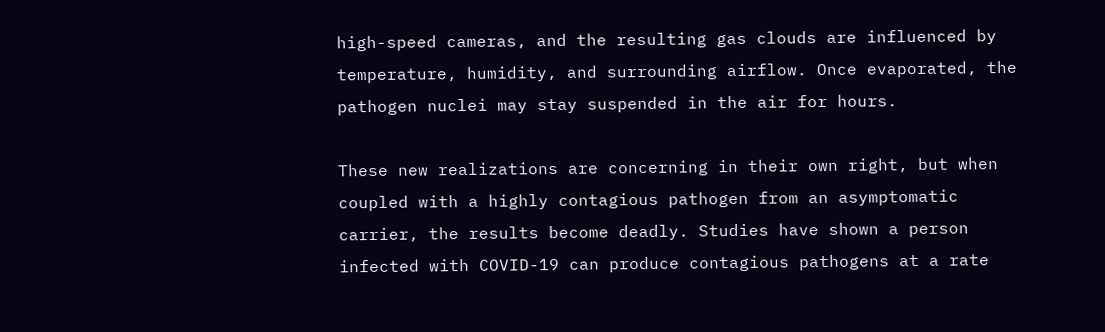high-speed cameras, and the resulting gas clouds are influenced by temperature, humidity, and surrounding airflow. Once evaporated, the pathogen nuclei may stay suspended in the air for hours.

These new realizations are concerning in their own right, but when coupled with a highly contagious pathogen from an asymptomatic carrier, the results become deadly. Studies have shown a person infected with COVID-19 can produce contagious pathogens at a rate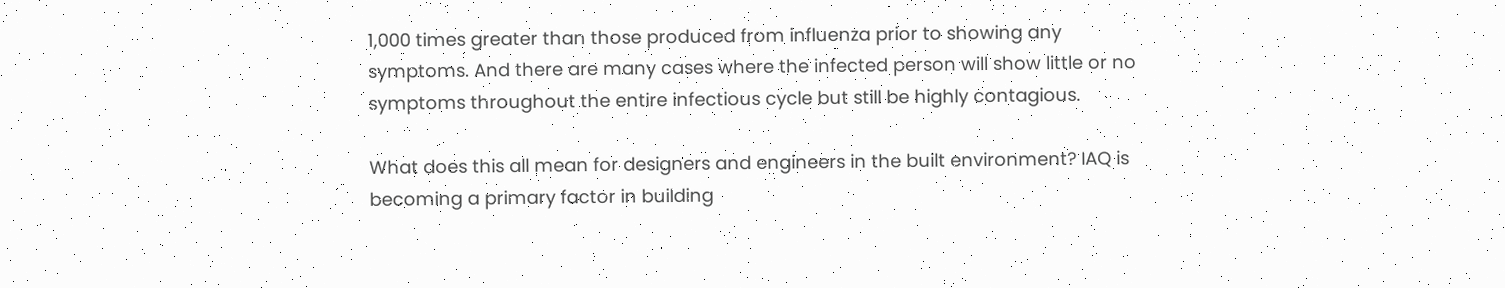1,000 times greater than those produced from influenza prior to showing any symptoms. And there are many cases where the infected person will show little or no symptoms throughout the entire infectious cycle but still be highly contagious.

What does this all mean for designers and engineers in the built environment? IAQ is becoming a primary factor in building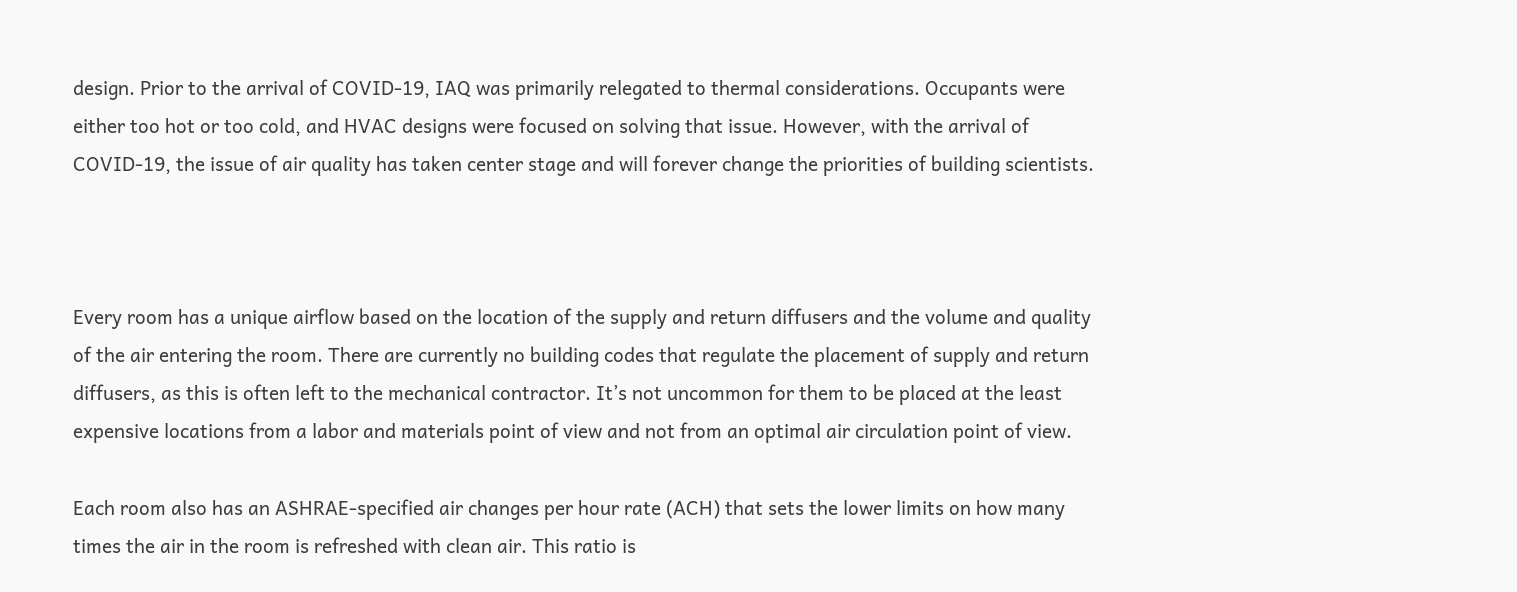design. Prior to the arrival of COVID-19, IAQ was primarily relegated to thermal considerations. Occupants were either too hot or too cold, and HVAC designs were focused on solving that issue. However, with the arrival of COVID-19, the issue of air quality has taken center stage and will forever change the priorities of building scientists.



Every room has a unique airflow based on the location of the supply and return diffusers and the volume and quality of the air entering the room. There are currently no building codes that regulate the placement of supply and return diffusers, as this is often left to the mechanical contractor. It’s not uncommon for them to be placed at the least expensive locations from a labor and materials point of view and not from an optimal air circulation point of view.

Each room also has an ASHRAE-specified air changes per hour rate (ACH) that sets the lower limits on how many times the air in the room is refreshed with clean air. This ratio is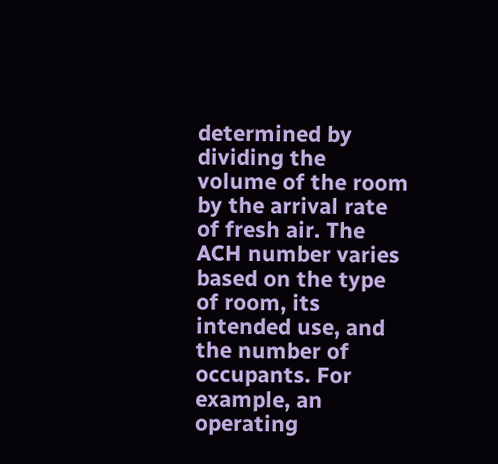determined by dividing the volume of the room by the arrival rate of fresh air. The ACH number varies based on the type of room, its intended use, and the number of occupants. For example, an operating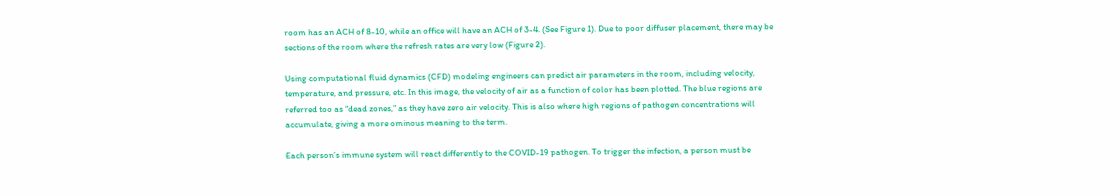room has an ACH of 8-10, while an office will have an ACH of 3-4. (See Figure 1). Due to poor diffuser placement, there may be sections of the room where the refresh rates are very low (Figure 2).

Using computational fluid dynamics (CFD) modeling engineers can predict air parameters in the room, including velocity, temperature, and pressure, etc. In this image, the velocity of air as a function of color has been plotted. The blue regions are referred too as “dead zones,” as they have zero air velocity. This is also where high regions of pathogen concentrations will accumulate, giving a more ominous meaning to the term.

Each person’s immune system will react differently to the COVID-19 pathogen. To trigger the infection, a person must be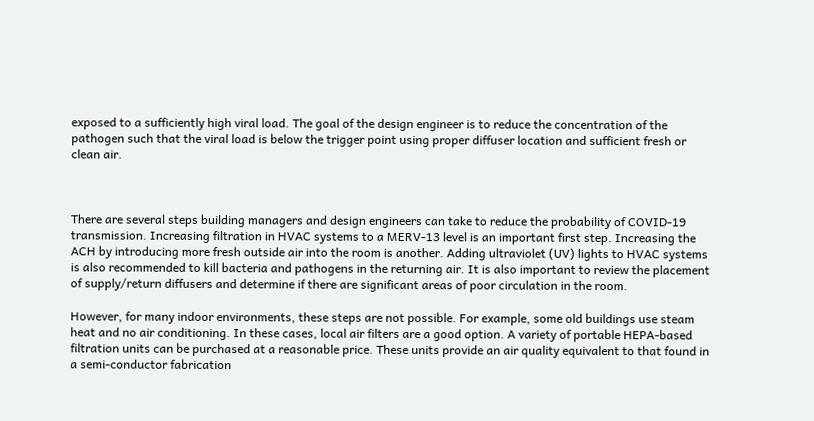exposed to a sufficiently high viral load. The goal of the design engineer is to reduce the concentration of the pathogen such that the viral load is below the trigger point using proper diffuser location and sufficient fresh or clean air.



There are several steps building managers and design engineers can take to reduce the probability of COVID-19 transmission. Increasing filtration in HVAC systems to a MERV-13 level is an important first step. Increasing the ACH by introducing more fresh outside air into the room is another. Adding ultraviolet (UV) lights to HVAC systems is also recommended to kill bacteria and pathogens in the returning air. It is also important to review the placement of supply/return diffusers and determine if there are significant areas of poor circulation in the room.

However, for many indoor environments, these steps are not possible. For example, some old buildings use steam heat and no air conditioning. In these cases, local air filters are a good option. A variety of portable HEPA-based filtration units can be purchased at a reasonable price. These units provide an air quality equivalent to that found in a semi-conductor fabrication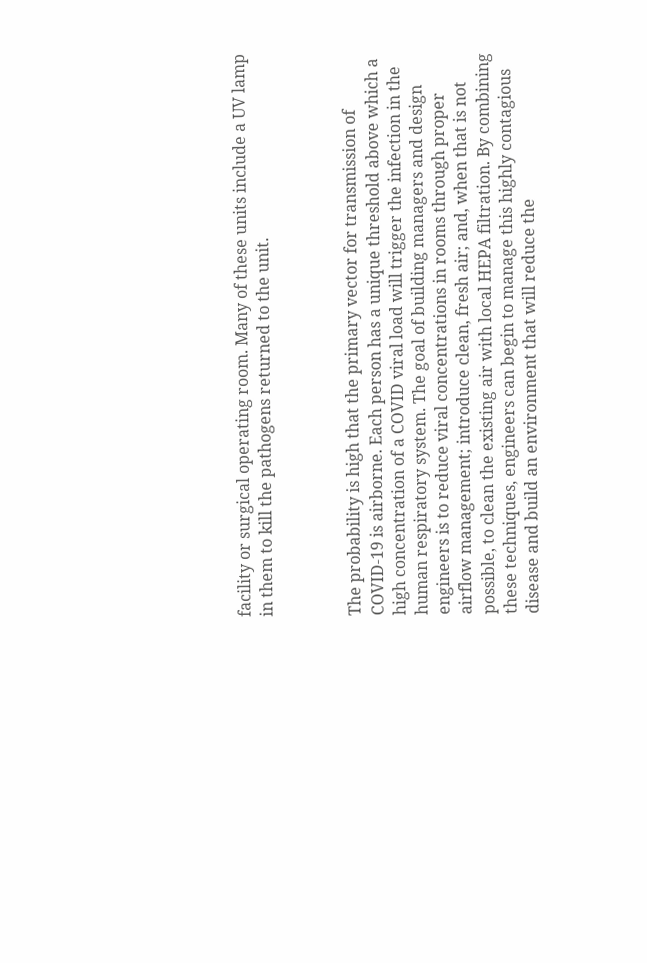facility or surgical operating room. Many of these units include a UV lamp in them to kill the pathogens returned to the unit.



The probability is high that the primary vector for transmission of COVID-19 is airborne. Each person has a unique threshold above which a high concentration of a COVID viral load will trigger the infection in the human respiratory system. The goal of building managers and design engineers is to reduce viral concentrations in rooms through proper airflow management; introduce clean, fresh air; and, when that is not possible, to clean the existing air with local HEPA filtration. By combining these techniques, engineers can begin to manage this highly contagious disease and build an environment that will reduce the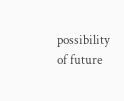possibility of future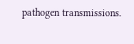pathogen transmissions.